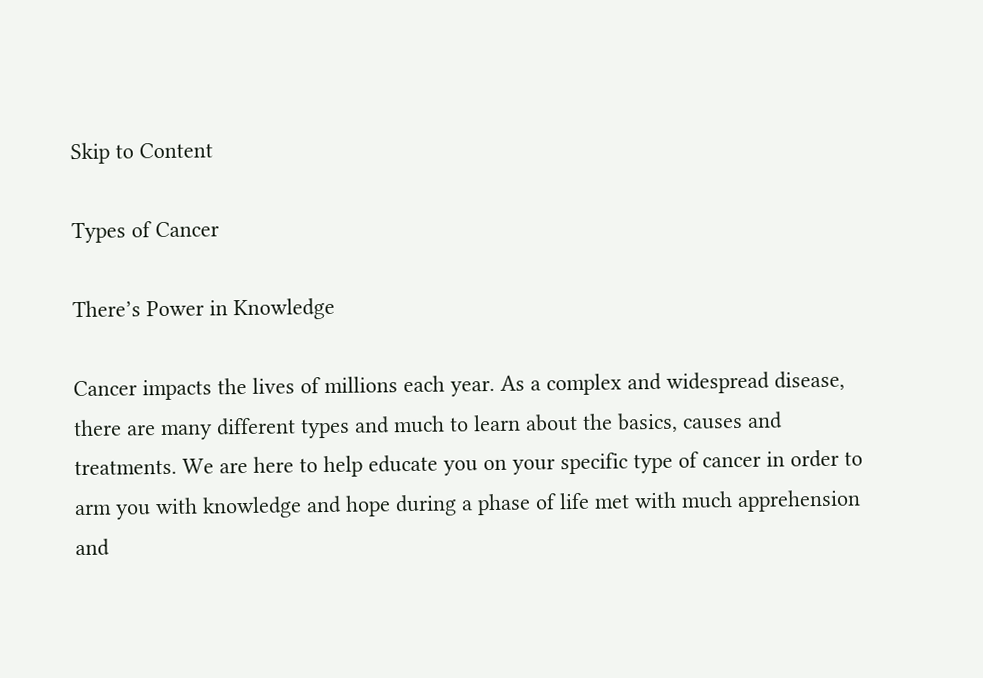Skip to Content

Types of Cancer

There’s Power in Knowledge

Cancer impacts the lives of millions each year. As a complex and widespread disease, there are many different types and much to learn about the basics, causes and treatments. We are here to help educate you on your specific type of cancer in order to arm you with knowledge and hope during a phase of life met with much apprehension and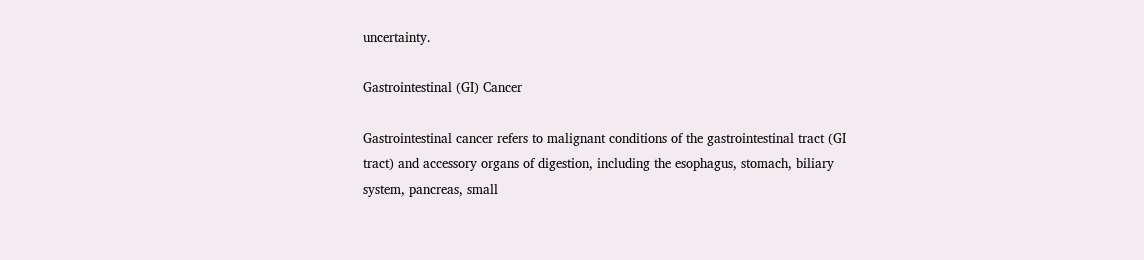uncertainty.

Gastrointestinal (GI) Cancer

Gastrointestinal cancer refers to malignant conditions of the gastrointestinal tract (GI tract) and accessory organs of digestion, including the esophagus, stomach, biliary system, pancreas, small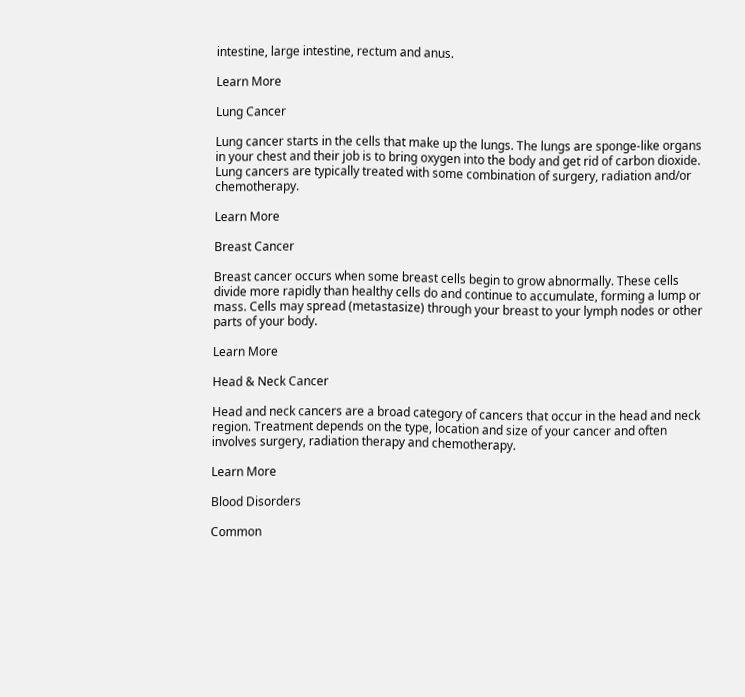intestine, large intestine, rectum and anus.

Learn More

Lung Cancer

Lung cancer starts in the cells that make up the lungs. The lungs are sponge-like organs in your chest and their job is to bring oxygen into the body and get rid of carbon dioxide. Lung cancers are typically treated with some combination of surgery, radiation and/or chemotherapy.

Learn More

Breast Cancer

Breast cancer occurs when some breast cells begin to grow abnormally. These cells divide more rapidly than healthy cells do and continue to accumulate, forming a lump or mass. Cells may spread (metastasize) through your breast to your lymph nodes or other parts of your body.

Learn More

Head & Neck Cancer

Head and neck cancers are a broad category of cancers that occur in the head and neck region. Treatment depends on the type, location and size of your cancer and often involves surgery, radiation therapy and chemotherapy.

Learn More

Blood Disorders

Common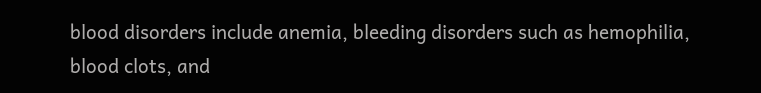blood disorders include anemia, bleeding disorders such as hemophilia, blood clots, and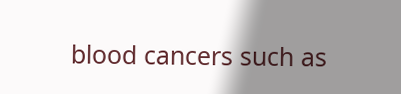blood cancers such as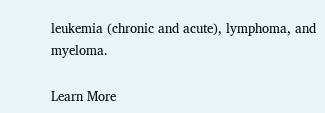leukemia (chronic and acute), lymphoma, and myeloma.

Learn More